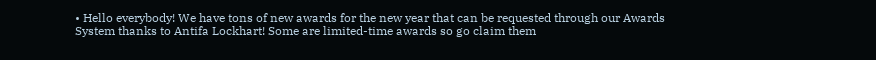• Hello everybody! We have tons of new awards for the new year that can be requested through our Awards System thanks to Antifa Lockhart! Some are limited-time awards so go claim them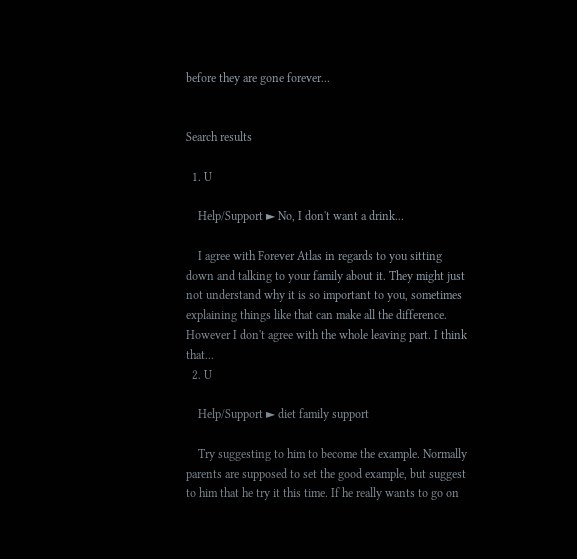before they are gone forever...


Search results

  1. U

    Help/Support ► No, I don't want a drink...

    I agree with Forever Atlas in regards to you sitting down and talking to your family about it. They might just not understand why it is so important to you, sometimes explaining things like that can make all the difference. However I don't agree with the whole leaving part. I think that...
  2. U

    Help/Support ► diet family support

    Try suggesting to him to become the example. Normally parents are supposed to set the good example, but suggest to him that he try it this time. If he really wants to go on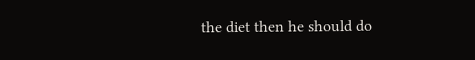the diet then he should do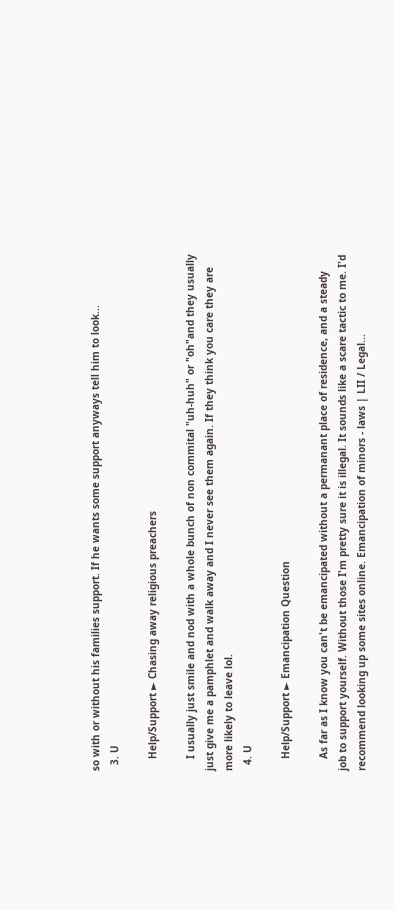so with or without his families support. If he wants some support anyways tell him to look...
  3. U

    Help/Support ► Chasing away religious preachers

    I usually just smile and nod with a whole bunch of non commital "uh-huh" or "oh"and they usually just give me a pamphlet and walk away and I never see them again. If they think you care they are more likely to leave lol.
  4. U

    Help/Support ► Emancipation Question

    As far as I know you can't be emancipated without a permanant place of residence, and a steady job to support yourself. Without those I'm pretty sure it is illegal. It sounds like a scare tactic to me. I'd recommend looking up some sites online. Emancipation of minors - laws | LII / Legal...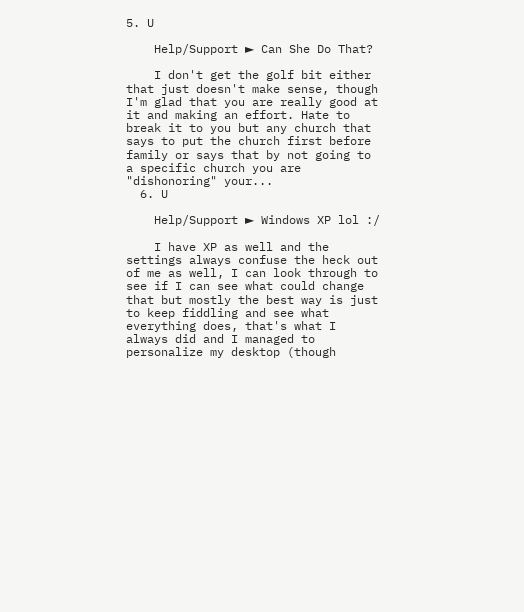5. U

    Help/Support ► Can She Do That?

    I don't get the golf bit either that just doesn't make sense, though I'm glad that you are really good at it and making an effort. Hate to break it to you but any church that says to put the church first before family or says that by not going to a specific church you are "dishonoring" your...
  6. U

    Help/Support ► Windows XP lol :/

    I have XP as well and the settings always confuse the heck out of me as well, I can look through to see if I can see what could change that but mostly the best way is just to keep fiddling and see what everything does, that's what I always did and I managed to personalize my desktop (though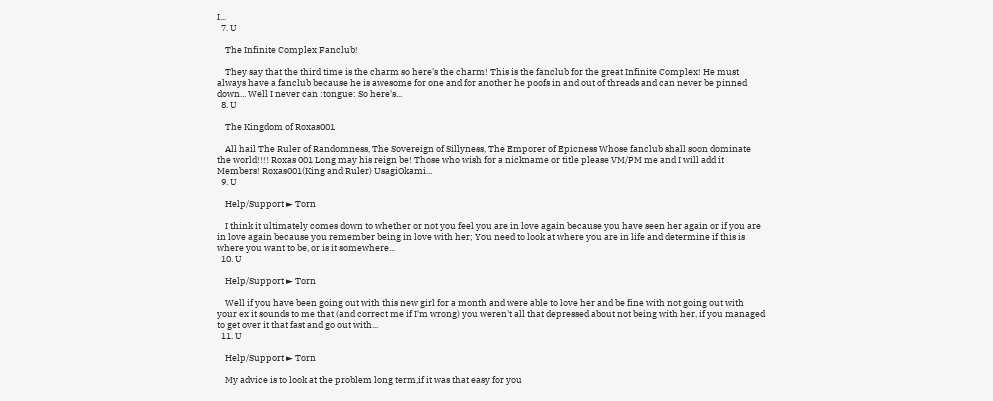I...
  7. U

    The Infinite Complex Fanclub!

    They say that the third time is the charm so here's the charm! This is the fanclub for the great Infinite Complex! He must always have a fanclub because he is awesome for one and for another he poofs in and out of threads and can never be pinned down... Well I never can :tongue: So here's...
  8. U

    The Kingdom of Roxas001

    All hail The Ruler of Randomness, The Sovereign of Sillyness, The Emporer of Epicness Whose fanclub shall soon dominate the world!!!! Roxas 001 Long may his reign be! Those who wish for a nickname or title please VM/PM me and I will add it Members! Roxas001(King and Ruler) UsagiOkami...
  9. U

    Help/Support ► Torn

    I think it ultimately comes down to whether or not you feel you are in love again because you have seen her again or if you are in love again because you remember being in love with her; You need to look at where you are in life and determine if this is where you want to be, or is it somewhere...
  10. U

    Help/Support ► Torn

    Well if you have been going out with this new girl for a month and were able to love her and be fine with not going out with your ex it sounds to me that (and correct me if I'm wrong) you weren't all that depressed about not being with her, if you managed to get over it that fast and go out with...
  11. U

    Help/Support ► Torn

    My advice is to look at the problem long term,if it was that easy for you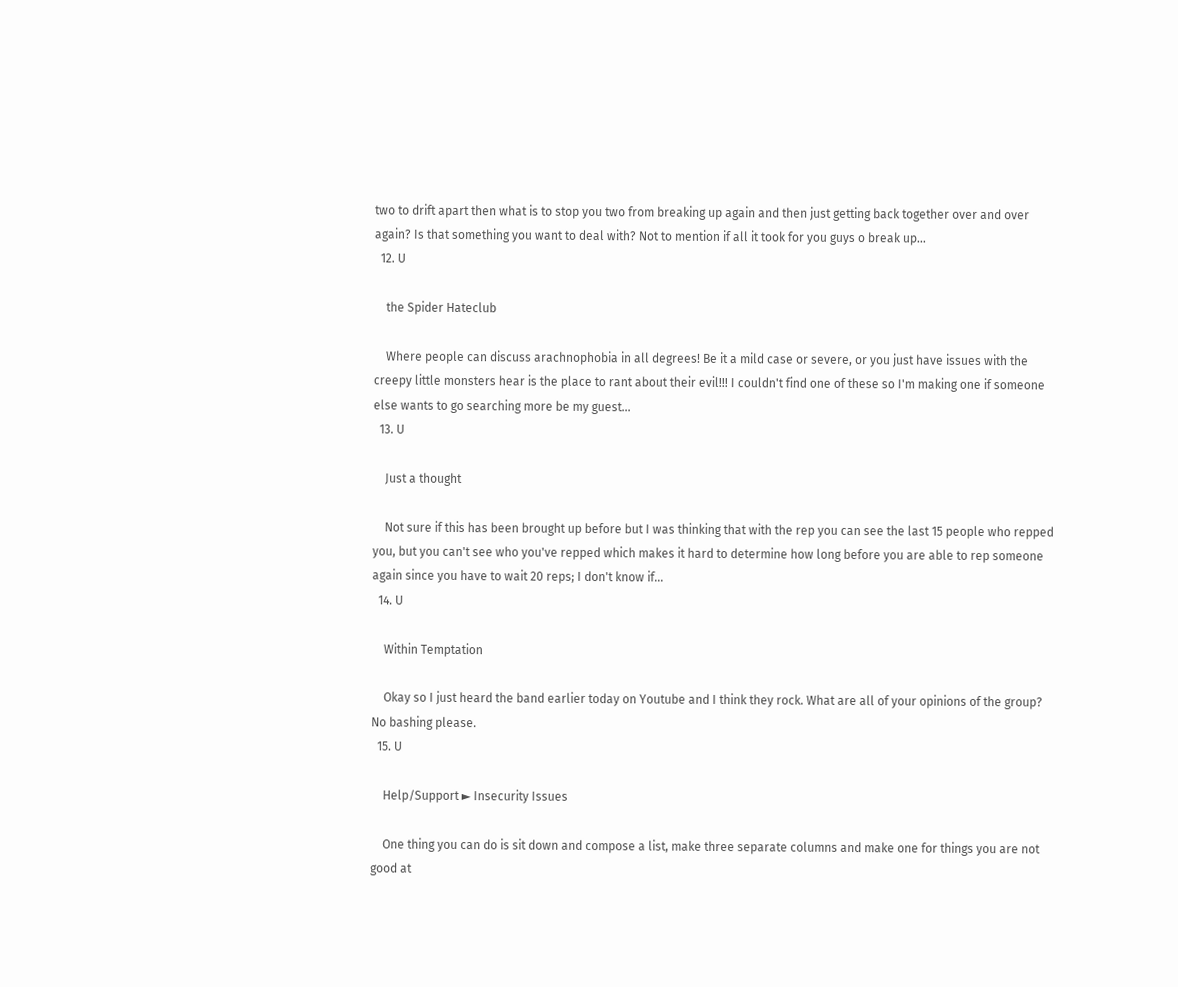two to drift apart then what is to stop you two from breaking up again and then just getting back together over and over again? Is that something you want to deal with? Not to mention if all it took for you guys o break up...
  12. U

    the Spider Hateclub

    Where people can discuss arachnophobia in all degrees! Be it a mild case or severe, or you just have issues with the creepy little monsters hear is the place to rant about their evil!!! I couldn't find one of these so I'm making one if someone else wants to go searching more be my guest...
  13. U

    Just a thought

    Not sure if this has been brought up before but I was thinking that with the rep you can see the last 15 people who repped you, but you can't see who you've repped which makes it hard to determine how long before you are able to rep someone again since you have to wait 20 reps; I don't know if...
  14. U

    Within Temptation

    Okay so I just heard the band earlier today on Youtube and I think they rock. What are all of your opinions of the group? No bashing please.
  15. U

    Help/Support ► Insecurity Issues

    One thing you can do is sit down and compose a list, make three separate columns and make one for things you are not good at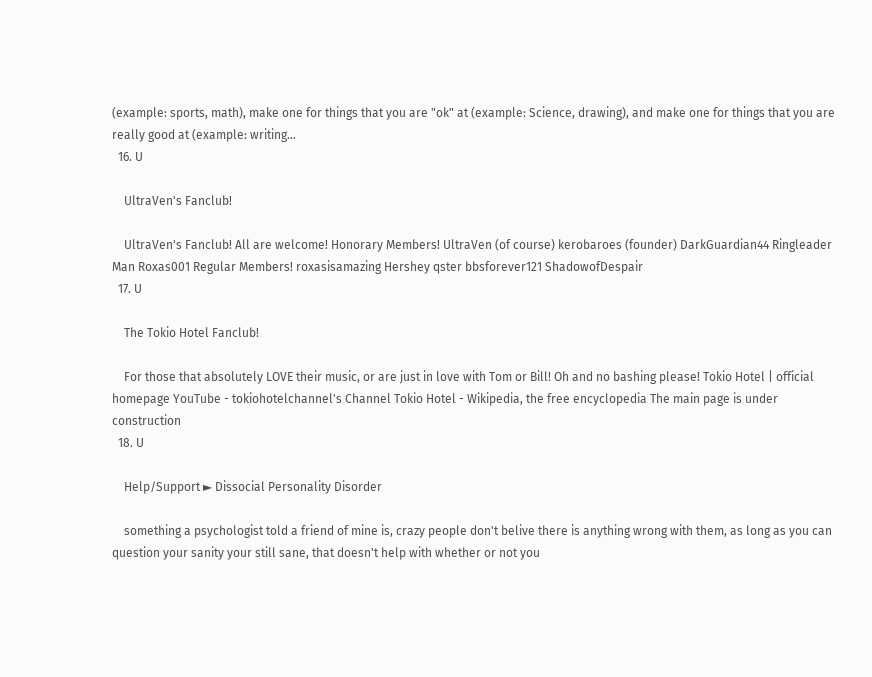(example: sports, math), make one for things that you are "ok" at (example: Science, drawing), and make one for things that you are really good at (example: writing...
  16. U

    UltraVen's Fanclub!

    UltraVen's Fanclub! All are welcome! Honorary Members! UltraVen (of course) kerobaroes (founder) DarkGuardian44 Ringleader Man Roxas001 Regular Members! roxasisamazing Hershey qster bbsforever121 ShadowofDespair
  17. U

    The Tokio Hotel Fanclub!

    For those that absolutely LOVE their music, or are just in love with Tom or Bill! Oh and no bashing please! Tokio Hotel | official homepage YouTube - tokiohotelchannel's Channel Tokio Hotel - Wikipedia, the free encyclopedia The main page is under construction
  18. U

    Help/Support ► Dissocial Personality Disorder

    something a psychologist told a friend of mine is, crazy people don't belive there is anything wrong with them, as long as you can question your sanity your still sane, that doesn't help with whether or not you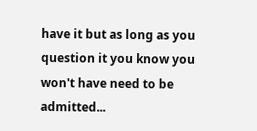have it but as long as you question it you know you won't have need to be admitted...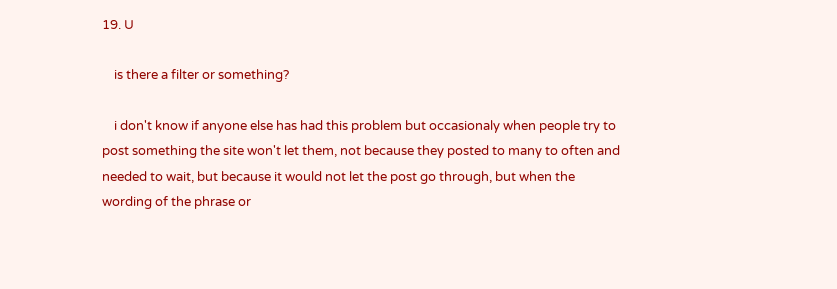19. U

    is there a filter or something?

    i don't know if anyone else has had this problem but occasionaly when people try to post something the site won't let them, not because they posted to many to often and needed to wait, but because it would not let the post go through, but when the wording of the phrase or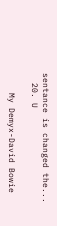sentance is changed the...
  20. U

    My Demyx-David Bowie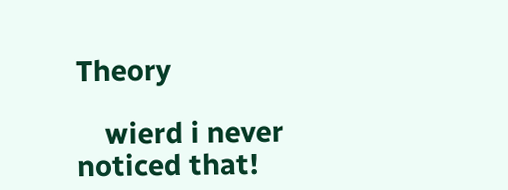Theory

    wierd i never noticed that!